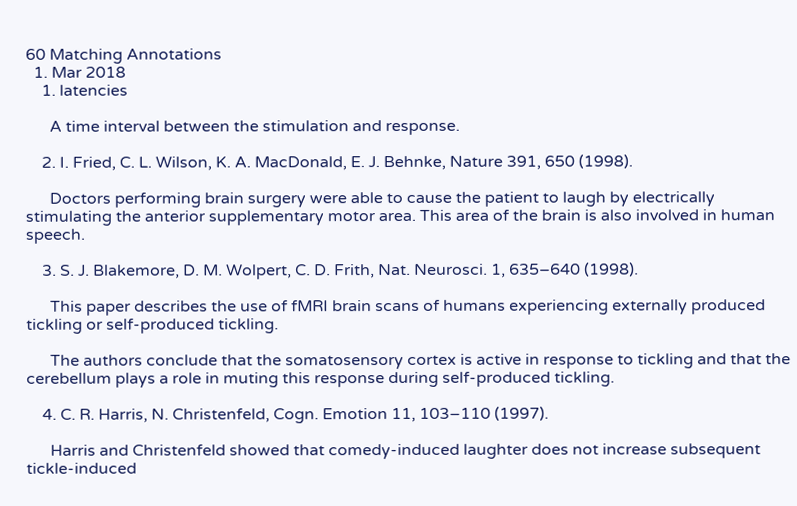60 Matching Annotations
  1. Mar 2018
    1. latencies

      A time interval between the stimulation and response.

    2. I. Fried, C. L. Wilson, K. A. MacDonald, E. J. Behnke, Nature 391, 650 (1998).

      Doctors performing brain surgery were able to cause the patient to laugh by electrically stimulating the anterior supplementary motor area. This area of the brain is also involved in human speech.

    3. S. J. Blakemore, D. M. Wolpert, C. D. Frith, Nat. Neurosci. 1, 635–640 (1998).

      This paper describes the use of fMRI brain scans of humans experiencing externally produced tickling or self-produced tickling.

      The authors conclude that the somatosensory cortex is active in response to tickling and that the cerebellum plays a role in muting this response during self-produced tickling.

    4. C. R. Harris, N. Christenfeld, Cogn. Emotion 11, 103–110 (1997).

      Harris and Christenfeld showed that comedy-induced laughter does not increase subsequent tickle-induced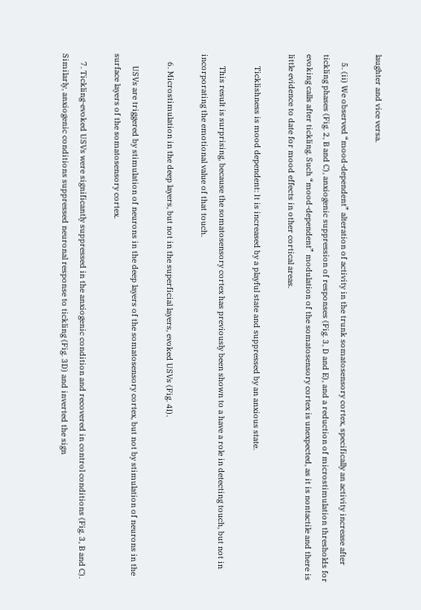laughter and vice versa.

    5. (ii) We observed “mood-dependent” alteration of activity in the trunk somatosensory cortex, specifically an activity increase after tickling phases (Fig. 2, B and C), anxiogenic suppression of responses (Fig. 3, D and E), and a reduction of microstimulation thresholds for evoking calls after tickling. Such “mood-dependent” modulation of the somatosensory cortex is unexpected, as it is nontactile and there is little evidence to date for mood effects in other cortical areas.

      Ticklishness is mood dependent: It is increased by a playful state and suppressed by an anxious state.

      This result is surprising, because the somatosensory cortex has previously been shown to a have a role in detecting touch, but not in incorporating the emotional value of that touch.

    6. Microstimulation in the deep layers, but not in the superficial layers, evoked USVs (Fig. 4I).

      USVs are triggered by stimulation of neurons in the deep layers of the somatosensory cortex, but not by stimulation of neurons in the surface layers of the somatosensory cortex.

    7. Tickling-evoked USVs were significantly suppressed in the anxiogenic condition and recovered in control conditions (Fig. 3, B and C). Similarly, anxiogenic conditions suppressed neuronal response to tickling (Fig. 3D) and inverted the sign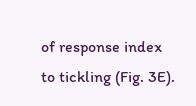of response index to tickling (Fig. 3E).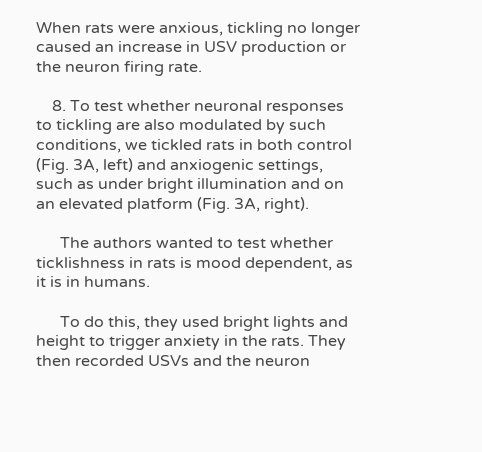When rats were anxious, tickling no longer caused an increase in USV production or the neuron firing rate.

    8. To test whether neuronal responses to tickling are also modulated by such conditions, we tickled rats in both control (Fig. 3A, left) and anxiogenic settings, such as under bright illumination and on an elevated platform (Fig. 3A, right).

      The authors wanted to test whether ticklishness in rats is mood dependent, as it is in humans.

      To do this, they used bright lights and height to trigger anxiety in the rats. They then recorded USVs and the neuron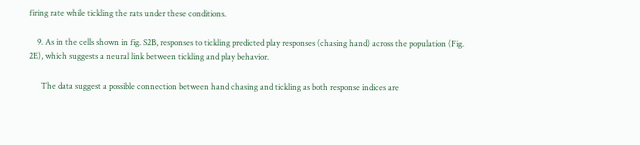firing rate while tickling the rats under these conditions.

    9. As in the cells shown in fig. S2B, responses to tickling predicted play responses (chasing hand) across the population (Fig. 2E), which suggests a neural link between tickling and play behavior.

      The data suggest a possible connection between hand chasing and tickling as both response indices are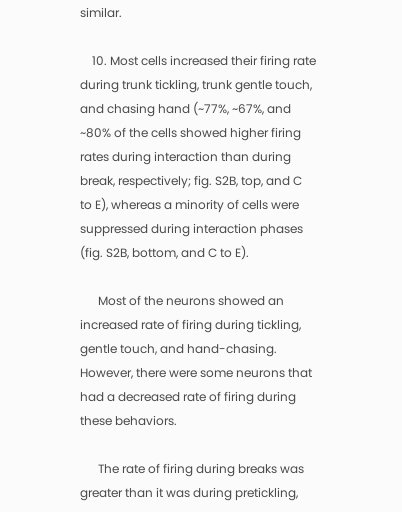similar.

    10. Most cells increased their firing rate during trunk tickling, trunk gentle touch, and chasing hand (~77%, ~67%, and ~80% of the cells showed higher firing rates during interaction than during break, respectively; fig. S2B, top, and C to E), whereas a minority of cells were suppressed during interaction phases (fig. S2B, bottom, and C to E).

      Most of the neurons showed an increased rate of firing during tickling, gentle touch, and hand-chasing. However, there were some neurons that had a decreased rate of firing during these behaviors.

      The rate of firing during breaks was greater than it was during pretickling,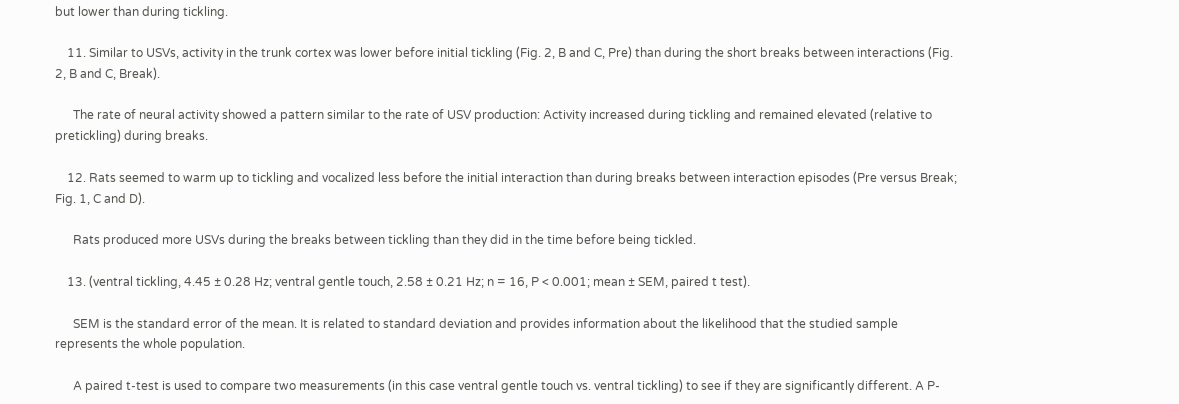but lower than during tickling.

    11. Similar to USVs, activity in the trunk cortex was lower before initial tickling (Fig. 2, B and C, Pre) than during the short breaks between interactions (Fig. 2, B and C, Break).

      The rate of neural activity showed a pattern similar to the rate of USV production: Activity increased during tickling and remained elevated (relative to pretickling) during breaks.

    12. Rats seemed to warm up to tickling and vocalized less before the initial interaction than during breaks between interaction episodes (Pre versus Break; Fig. 1, C and D).

      Rats produced more USVs during the breaks between tickling than they did in the time before being tickled.

    13. (ventral tickling, 4.45 ± 0.28 Hz; ventral gentle touch, 2.58 ± 0.21 Hz; n = 16, P < 0.001; mean ± SEM, paired t test).

      SEM is the standard error of the mean. It is related to standard deviation and provides information about the likelihood that the studied sample represents the whole population.

      A paired t-test is used to compare two measurements (in this case ventral gentle touch vs. ventral tickling) to see if they are significantly different. A P-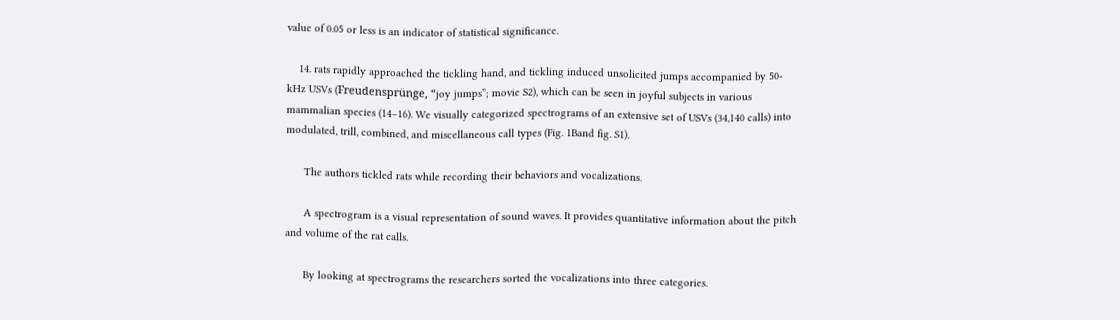value of 0.05 or less is an indicator of statistical significance.

    14. rats rapidly approached the tickling hand, and tickling induced unsolicited jumps accompanied by 50-kHz USVs (Freudensprünge, “joy jumps”; movie S2), which can be seen in joyful subjects in various mammalian species (14–16). We visually categorized spectrograms of an extensive set of USVs (34,140 calls) into modulated, trill, combined, and miscellaneous call types (Fig. 1Band fig. S1).

      The authors tickled rats while recording their behaviors and vocalizations.

      A spectrogram is a visual representation of sound waves. It provides quantitative information about the pitch and volume of the rat calls.

      By looking at spectrograms the researchers sorted the vocalizations into three categories.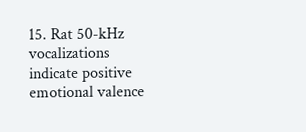15. Rat 50-kHz vocalizations indicate positive emotional valence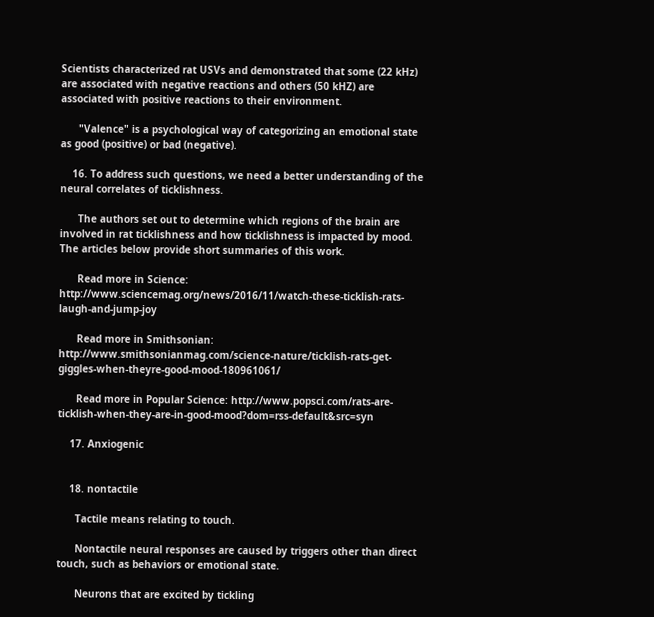Scientists characterized rat USVs and demonstrated that some (22 kHz) are associated with negative reactions and others (50 kHZ) are associated with positive reactions to their environment.

      "Valence" is a psychological way of categorizing an emotional state as good (positive) or bad (negative).

    16. To address such questions, we need a better understanding of the neural correlates of ticklishness.

      The authors set out to determine which regions of the brain are involved in rat ticklishness and how ticklishness is impacted by mood. The articles below provide short summaries of this work.

      Read more in Science: http://www.sciencemag.org/news/2016/11/watch-these-ticklish-rats-laugh-and-jump-joy

      Read more in Smithsonian: http://www.smithsonianmag.com/science-nature/ticklish-rats-get-giggles-when-theyre-good-mood-180961061/

      Read more in Popular Science: http://www.popsci.com/rats-are-ticklish-when-they-are-in-good-mood?dom=rss-default&src=syn

    17. Anxiogenic


    18. nontactile

      Tactile means relating to touch.

      Nontactile neural responses are caused by triggers other than direct touch, such as behaviors or emotional state.

      Neurons that are excited by tickling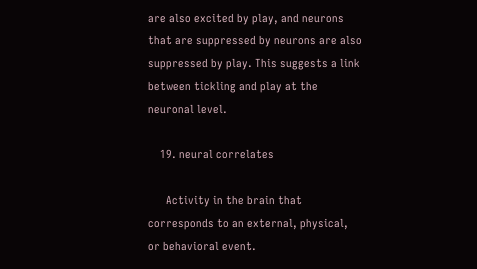are also excited by play, and neurons that are suppressed by neurons are also suppressed by play. This suggests a link between tickling and play at the neuronal level.

    19. neural correlates

      Activity in the brain that corresponds to an external, physical, or behavioral event.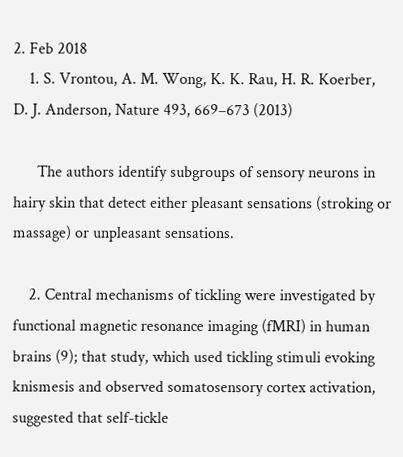2. Feb 2018
    1. S. Vrontou, A. M. Wong, K. K. Rau, H. R. Koerber, D. J. Anderson, Nature 493, 669–673 (2013)

      The authors identify subgroups of sensory neurons in hairy skin that detect either pleasant sensations (stroking or massage) or unpleasant sensations.

    2. Central mechanisms of tickling were investigated by functional magnetic resonance imaging (fMRI) in human brains (9); that study, which used tickling stimuli evoking knismesis and observed somatosensory cortex activation, suggested that self-tickle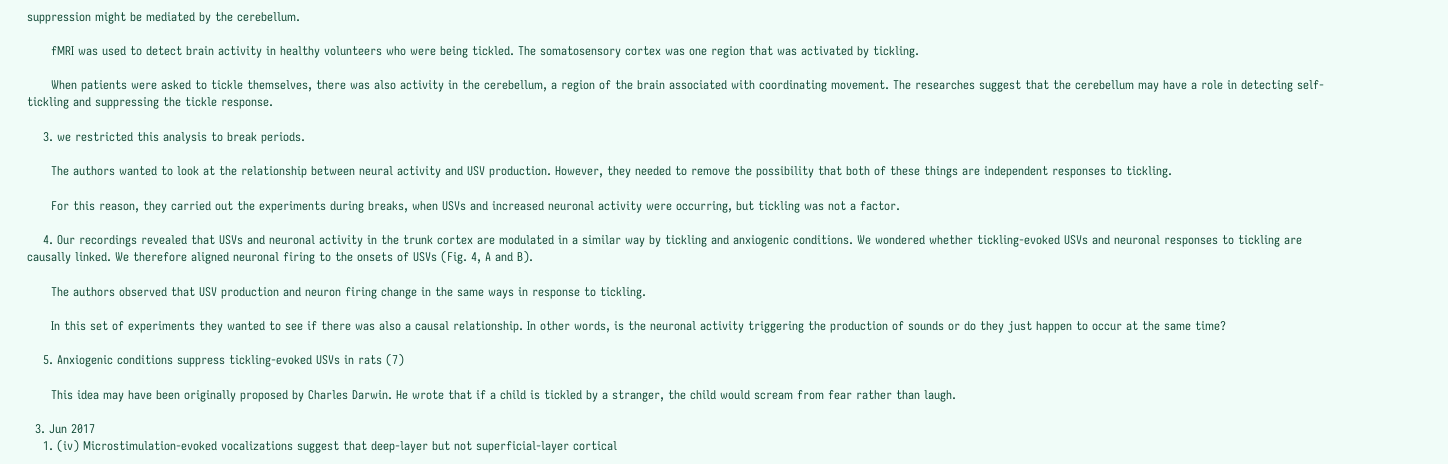suppression might be mediated by the cerebellum.

      fMRI was used to detect brain activity in healthy volunteers who were being tickled. The somatosensory cortex was one region that was activated by tickling.

      When patients were asked to tickle themselves, there was also activity in the cerebellum, a region of the brain associated with coordinating movement. The researches suggest that the cerebellum may have a role in detecting self-tickling and suppressing the tickle response.

    3. we restricted this analysis to break periods.

      The authors wanted to look at the relationship between neural activity and USV production. However, they needed to remove the possibility that both of these things are independent responses to tickling.

      For this reason, they carried out the experiments during breaks, when USVs and increased neuronal activity were occurring, but tickling was not a factor.

    4. Our recordings revealed that USVs and neuronal activity in the trunk cortex are modulated in a similar way by tickling and anxiogenic conditions. We wondered whether tickling-evoked USVs and neuronal responses to tickling are causally linked. We therefore aligned neuronal firing to the onsets of USVs (Fig. 4, A and B).

      The authors observed that USV production and neuron firing change in the same ways in response to tickling.

      In this set of experiments they wanted to see if there was also a causal relationship. In other words, is the neuronal activity triggering the production of sounds or do they just happen to occur at the same time?

    5. Anxiogenic conditions suppress tickling-evoked USVs in rats (7)

      This idea may have been originally proposed by Charles Darwin. He wrote that if a child is tickled by a stranger, the child would scream from fear rather than laugh.

  3. Jun 2017
    1. (iv) Microstimulation-evoked vocalizations suggest that deep-layer but not superficial-layer cortical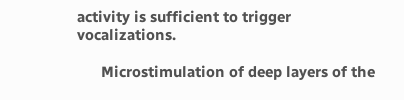activity is sufficient to trigger vocalizations.

      Microstimulation of deep layers of the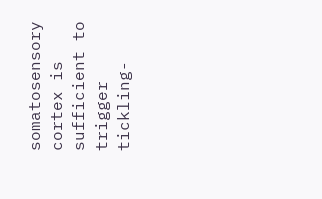somatosensory cortex is sufficient to trigger tickling-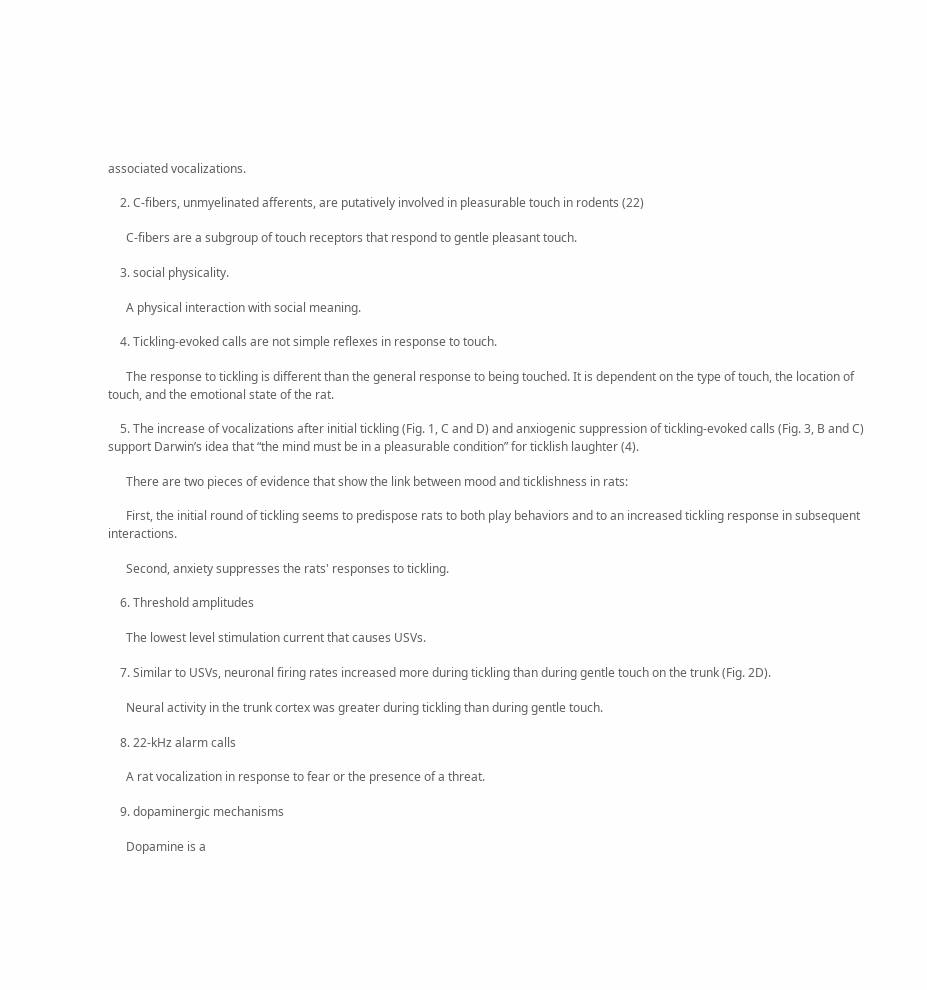associated vocalizations.

    2. C-fibers, unmyelinated afferents, are putatively involved in pleasurable touch in rodents (22)

      C-fibers are a subgroup of touch receptors that respond to gentle pleasant touch.

    3. social physicality.

      A physical interaction with social meaning.

    4. Tickling-evoked calls are not simple reflexes in response to touch.

      The response to tickling is different than the general response to being touched. It is dependent on the type of touch, the location of touch, and the emotional state of the rat.

    5. The increase of vocalizations after initial tickling (Fig. 1, C and D) and anxiogenic suppression of tickling-evoked calls (Fig. 3, B and C) support Darwin’s idea that “the mind must be in a pleasurable condition” for ticklish laughter (4).

      There are two pieces of evidence that show the link between mood and ticklishness in rats:

      First, the initial round of tickling seems to predispose rats to both play behaviors and to an increased tickling response in subsequent interactions.

      Second, anxiety suppresses the rats' responses to tickling.

    6. Threshold amplitudes

      The lowest level stimulation current that causes USVs.

    7. Similar to USVs, neuronal firing rates increased more during tickling than during gentle touch on the trunk (Fig. 2D).

      Neural activity in the trunk cortex was greater during tickling than during gentle touch.

    8. 22-kHz alarm calls

      A rat vocalization in response to fear or the presence of a threat.

    9. dopaminergic mechanisms

      Dopamine is a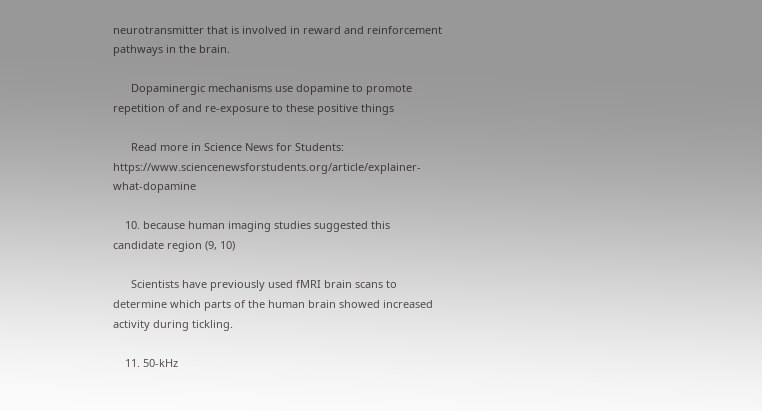neurotransmitter that is involved in reward and reinforcement pathways in the brain.

      Dopaminergic mechanisms use dopamine to promote repetition of and re-exposure to these positive things

      Read more in Science News for Students: https://www.sciencenewsforstudents.org/article/explainer-what-dopamine

    10. because human imaging studies suggested this candidate region (9, 10)

      Scientists have previously used fMRI brain scans to determine which parts of the human brain showed increased activity during tickling.

    11. 50-kHz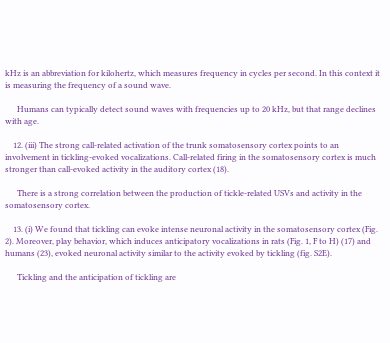kHz is an abbreviation for kilohertz, which measures frequency in cycles per second. In this context it is measuring the frequency of a sound wave.

      Humans can typically detect sound waves with frequencies up to 20 kHz, but that range declines with age.

    12. (iii) The strong call-related activation of the trunk somatosensory cortex points to an involvement in tickling-evoked vocalizations. Call-related firing in the somatosensory cortex is much stronger than call-evoked activity in the auditory cortex (18).

      There is a strong correlation between the production of tickle-related USVs and activity in the somatosensory cortex.

    13. (i) We found that tickling can evoke intense neuronal activity in the somatosensory cortex (Fig. 2). Moreover, play behavior, which induces anticipatory vocalizations in rats (Fig. 1, F to H) (17) and humans (23), evoked neuronal activity similar to the activity evoked by tickling (fig. S2E).

      Tickling and the anticipation of tickling are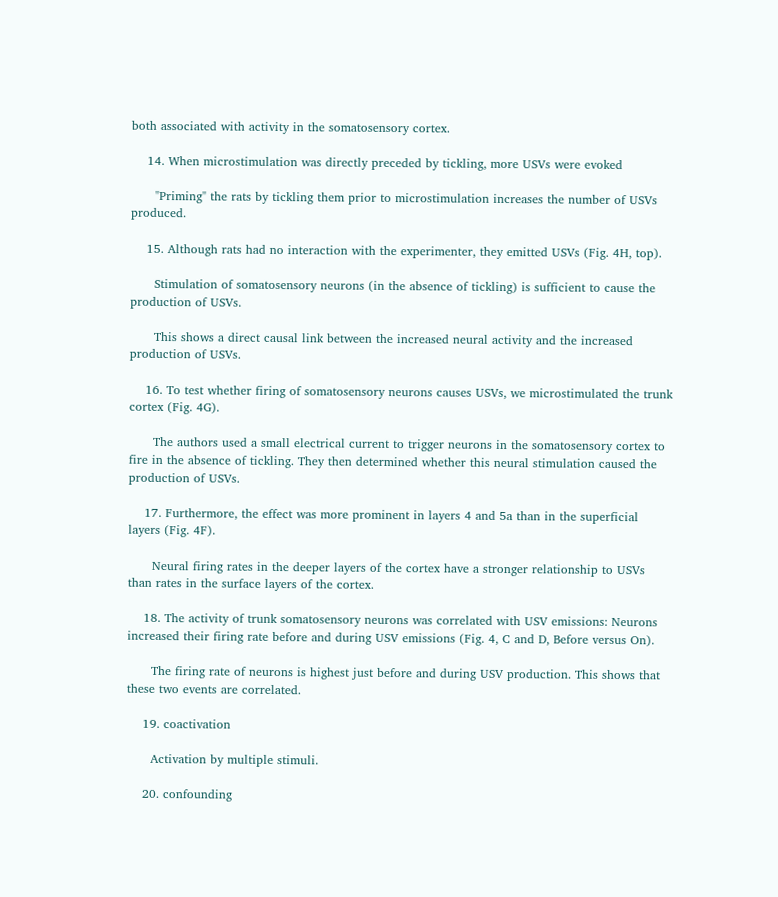both associated with activity in the somatosensory cortex.

    14. When microstimulation was directly preceded by tickling, more USVs were evoked

      "Priming" the rats by tickling them prior to microstimulation increases the number of USVs produced.

    15. Although rats had no interaction with the experimenter, they emitted USVs (Fig. 4H, top).

      Stimulation of somatosensory neurons (in the absence of tickling) is sufficient to cause the production of USVs.

      This shows a direct causal link between the increased neural activity and the increased production of USVs.

    16. To test whether firing of somatosensory neurons causes USVs, we microstimulated the trunk cortex (Fig. 4G).

      The authors used a small electrical current to trigger neurons in the somatosensory cortex to fire in the absence of tickling. They then determined whether this neural stimulation caused the production of USVs.

    17. Furthermore, the effect was more prominent in layers 4 and 5a than in the superficial layers (Fig. 4F).

      Neural firing rates in the deeper layers of the cortex have a stronger relationship to USVs than rates in the surface layers of the cortex.

    18. The activity of trunk somatosensory neurons was correlated with USV emissions: Neurons increased their firing rate before and during USV emissions (Fig. 4, C and D, Before versus On).

      The firing rate of neurons is highest just before and during USV production. This shows that these two events are correlated.

    19. coactivation

      Activation by multiple stimuli.

    20. confounding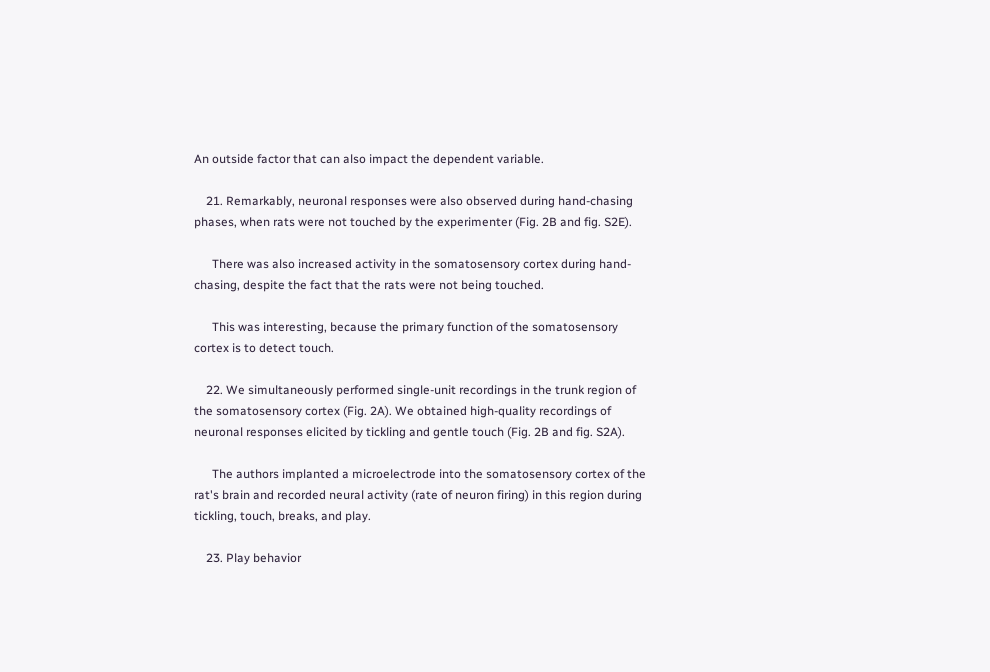An outside factor that can also impact the dependent variable.

    21. Remarkably, neuronal responses were also observed during hand-chasing phases, when rats were not touched by the experimenter (Fig. 2B and fig. S2E).

      There was also increased activity in the somatosensory cortex during hand-chasing, despite the fact that the rats were not being touched.

      This was interesting, because the primary function of the somatosensory cortex is to detect touch.

    22. We simultaneously performed single-unit recordings in the trunk region of the somatosensory cortex (Fig. 2A). We obtained high-quality recordings of neuronal responses elicited by tickling and gentle touch (Fig. 2B and fig. S2A).

      The authors implanted a microelectrode into the somatosensory cortex of the rat's brain and recorded neural activity (rate of neuron firing) in this region during tickling, touch, breaks, and play.

    23. Play behavior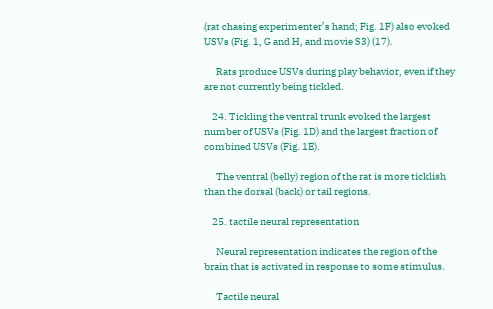(rat chasing experimenter’s hand; Fig. 1F) also evoked USVs (Fig. 1, G and H, and movie S3) (17).

      Rats produce USVs during play behavior, even if they are not currently being tickled.

    24. Tickling the ventral trunk evoked the largest number of USVs (Fig. 1D) and the largest fraction of combined USVs (Fig. 1E).

      The ventral (belly) region of the rat is more ticklish than the dorsal (back) or tail regions.

    25. tactile neural representation

      Neural representation indicates the region of the brain that is activated in response to some stimulus.

      Tactile neural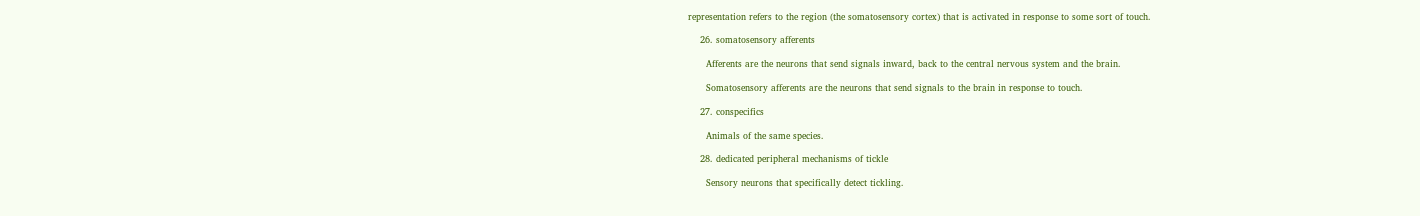representation refers to the region (the somatosensory cortex) that is activated in response to some sort of touch.

    26. somatosensory afferents

      Afferents are the neurons that send signals inward, back to the central nervous system and the brain.

      Somatosensory afferents are the neurons that send signals to the brain in response to touch.

    27. conspecifics

      Animals of the same species.

    28. dedicated peripheral mechanisms of tickle

      Sensory neurons that specifically detect tickling.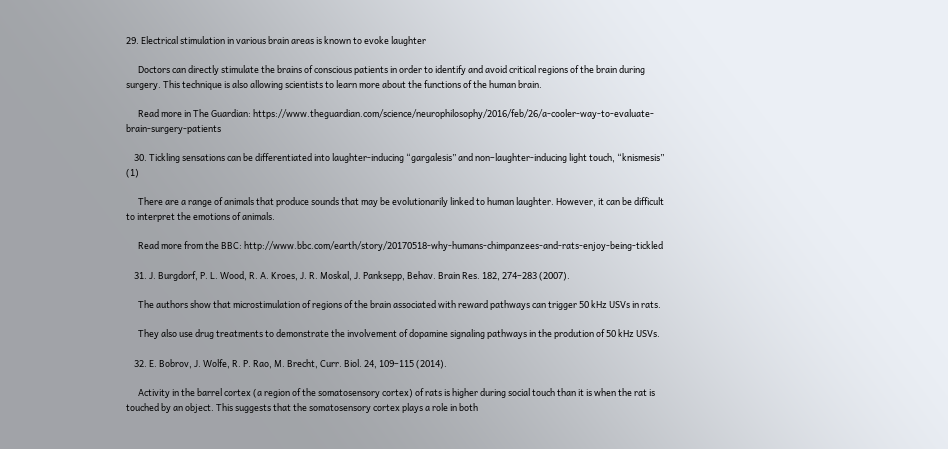29. Electrical stimulation in various brain areas is known to evoke laughter

      Doctors can directly stimulate the brains of conscious patients in order to identify and avoid critical regions of the brain during surgery. This technique is also allowing scientists to learn more about the functions of the human brain.

      Read more in The Guardian: https://www.theguardian.com/science/neurophilosophy/2016/feb/26/a-cooler-way-to-evaluate-brain-surgery-patients

    30. Tickling sensations can be differentiated into laughter-inducing “gargalesis” and non–laughter-inducing light touch, “knismesis” (1)

      There are a range of animals that produce sounds that may be evolutionarily linked to human laughter. However, it can be difficult to interpret the emotions of animals.

      Read more from the BBC: http://www.bbc.com/earth/story/20170518-why-humans-chimpanzees-and-rats-enjoy-being-tickled

    31. J. Burgdorf, P. L. Wood, R. A. Kroes, J. R. Moskal, J. Panksepp, Behav. Brain Res. 182, 274–283 (2007).

      The authors show that microstimulation of regions of the brain associated with reward pathways can trigger 50 kHz USVs in rats.

      They also use drug treatments to demonstrate the involvement of dopamine signaling pathways in the prodution of 50 kHz USVs.

    32. E. Bobrov, J. Wolfe, R. P. Rao, M. Brecht, Curr. Biol. 24, 109–115 (2014).

      Activity in the barrel cortex (a region of the somatosensory cortex) of rats is higher during social touch than it is when the rat is touched by an object. This suggests that the somatosensory cortex plays a role in both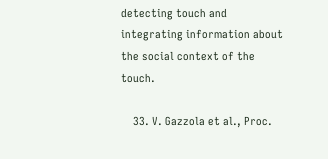detecting touch and integrating information about the social context of the touch.

    33. V. Gazzola et al., Proc.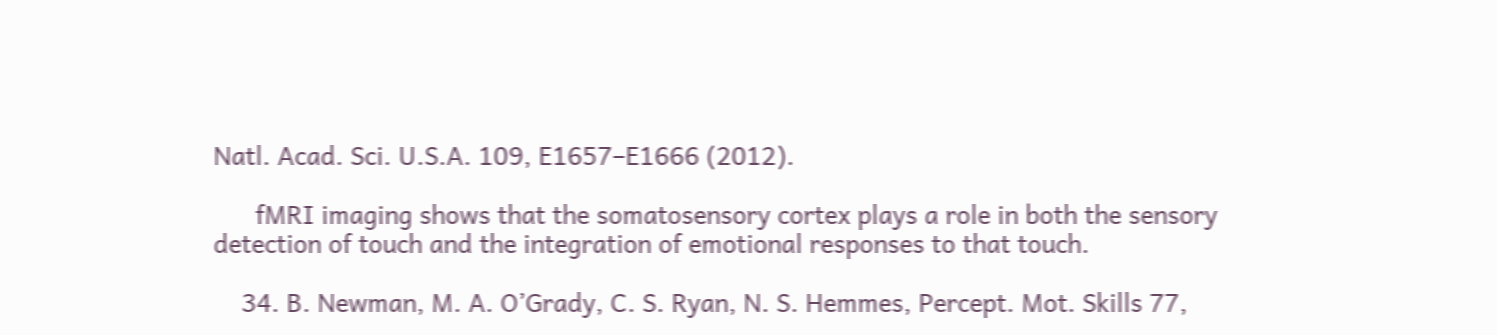Natl. Acad. Sci. U.S.A. 109, E1657–E1666 (2012).

      fMRI imaging shows that the somatosensory cortex plays a role in both the sensory detection of touch and the integration of emotional responses to that touch.

    34. B. Newman, M. A. O’Grady, C. S. Ryan, N. S. Hemmes, Percept. Mot. Skills 77,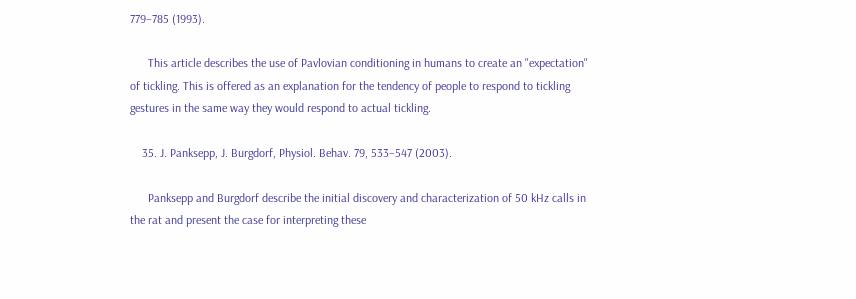779–785 (1993).

      This article describes the use of Pavlovian conditioning in humans to create an "expectation" of tickling. This is offered as an explanation for the tendency of people to respond to tickling gestures in the same way they would respond to actual tickling.

    35. J. Panksepp, J. Burgdorf, Physiol. Behav. 79, 533–547 (2003).

      Panksepp and Burgdorf describe the initial discovery and characterization of 50 kHz calls in the rat and present the case for interpreting these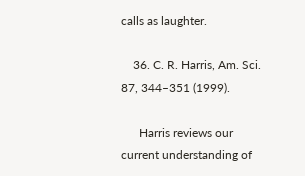calls as laughter.

    36. C. R. Harris, Am. Sci. 87, 344–351 (1999).

      Harris reviews our current understanding of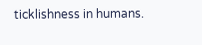ticklishness in humans.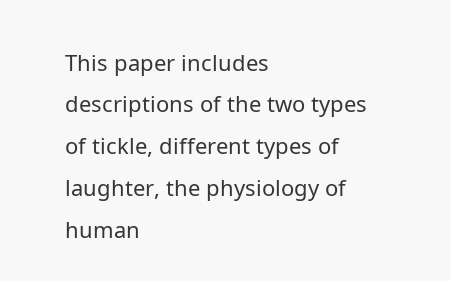This paper includes descriptions of the two types of tickle, different types of laughter, the physiology of human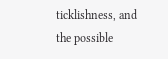ticklishness, and the possible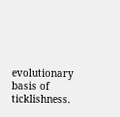evolutionary basis of ticklishness.